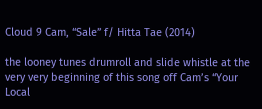Cloud 9 Cam, “Sale” f/ Hitta Tae (2014)

the looney tunes drumroll and slide whistle at the very very beginning of this song off Cam’s “Your Local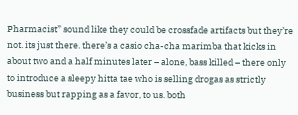Pharmacist” sound like they could be crossfade artifacts but they’re not. its just there. there’s a casio cha-cha marimba that kicks in about two and a half minutes later – alone, bass killed – there only to introduce a sleepy hitta tae who is selling drogas as strictly business but rapping as a favor, to us. both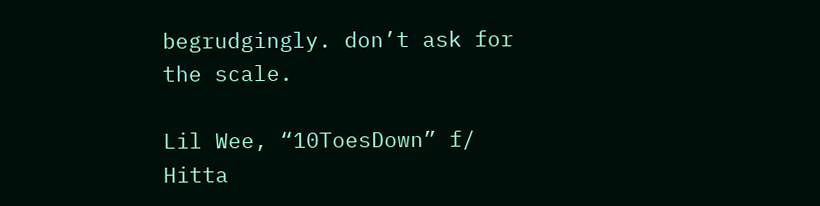begrudgingly. don’t ask for the scale.

Lil Wee, “10ToesDown” f/ Hitta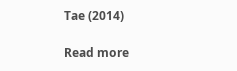Tae (2014)

Read more